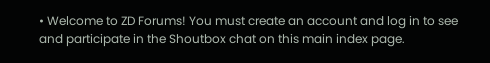• Welcome to ZD Forums! You must create an account and log in to see and participate in the Shoutbox chat on this main index page.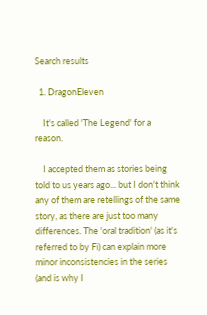Search results

  1. DragonEleven

    It's called 'The Legend' for a reason.

    I accepted them as stories being told to us years ago... but I don't think any of them are retellings of the same story, as there are just too many differences. The 'oral tradition' (as it's referred to by Fi) can explain more minor inconsistencies in the series (and is why I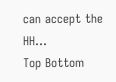can accept the HH...
Top Bottom